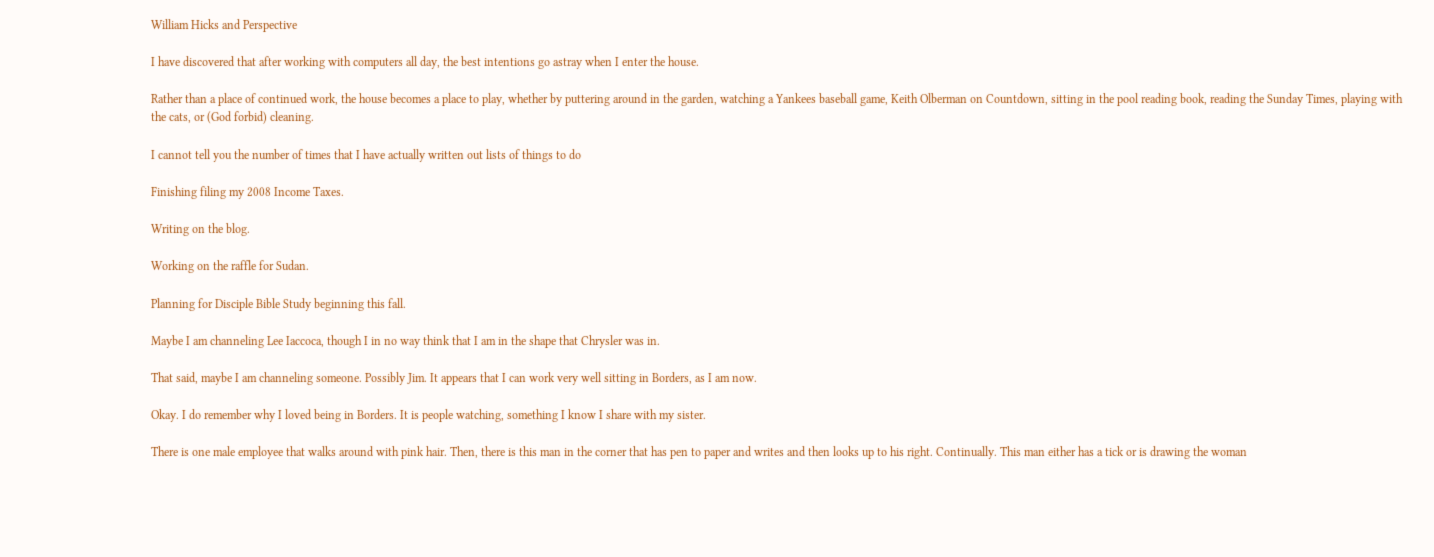William Hicks and Perspective

I have discovered that after working with computers all day, the best intentions go astray when I enter the house.

Rather than a place of continued work, the house becomes a place to play, whether by puttering around in the garden, watching a Yankees baseball game, Keith Olberman on Countdown, sitting in the pool reading book, reading the Sunday Times, playing with the cats, or (God forbid) cleaning.

I cannot tell you the number of times that I have actually written out lists of things to do

Finishing filing my 2008 Income Taxes.

Writing on the blog.

Working on the raffle for Sudan.

Planning for Disciple Bible Study beginning this fall.

Maybe I am channeling Lee Iaccoca, though I in no way think that I am in the shape that Chrysler was in.

That said, maybe I am channeling someone. Possibly Jim. It appears that I can work very well sitting in Borders, as I am now.

Okay. I do remember why I loved being in Borders. It is people watching, something I know I share with my sister.

There is one male employee that walks around with pink hair. Then, there is this man in the corner that has pen to paper and writes and then looks up to his right. Continually. This man either has a tick or is drawing the woman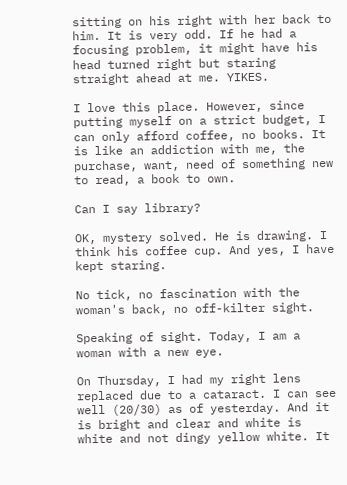sitting on his right with her back to him. It is very odd. If he had a focusing problem, it might have his head turned right but staring straight ahead at me. YIKES.

I love this place. However, since putting myself on a strict budget, I can only afford coffee, no books. It is like an addiction with me, the purchase, want, need of something new to read, a book to own.

Can I say library?

OK, mystery solved. He is drawing. I think his coffee cup. And yes, I have kept staring.

No tick, no fascination with the woman's back, no off-kilter sight.

Speaking of sight. Today, I am a woman with a new eye.

On Thursday, I had my right lens replaced due to a cataract. I can see well (20/30) as of yesterday. And it is bright and clear and white is white and not dingy yellow white. It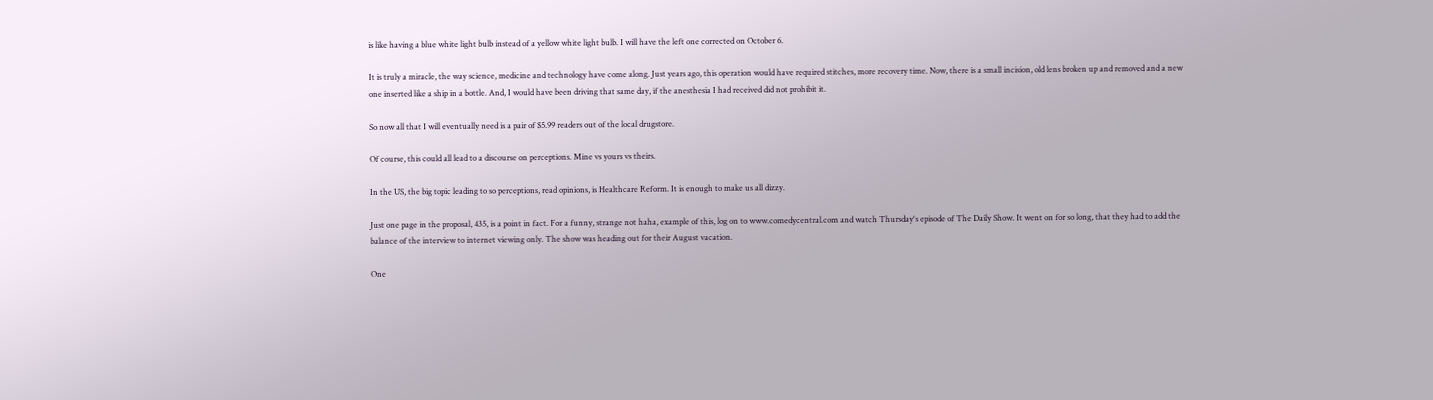is like having a blue white light bulb instead of a yellow white light bulb. I will have the left one corrected on October 6.

It is truly a miracle, the way science, medicine and technology have come along. Just years ago, this operation would have required stitches, more recovery time. Now, there is a small incision, old lens broken up and removed and a new one inserted like a ship in a bottle. And, I would have been driving that same day, if the anesthesia I had received did not prohibit it.

So now all that I will eventually need is a pair of $5.99 readers out of the local drugstore.

Of course, this could all lead to a discourse on perceptions. Mine vs yours vs theirs.

In the US, the big topic leading to so perceptions, read opinions, is Healthcare Reform. It is enough to make us all dizzy.

Just one page in the proposal, 435, is a point in fact. For a funny, strange not haha, example of this, log on to www.comedycentral.com and watch Thursday's episode of The Daily Show. It went on for so long, that they had to add the balance of the interview to internet viewing only. The show was heading out for their August vacation.

One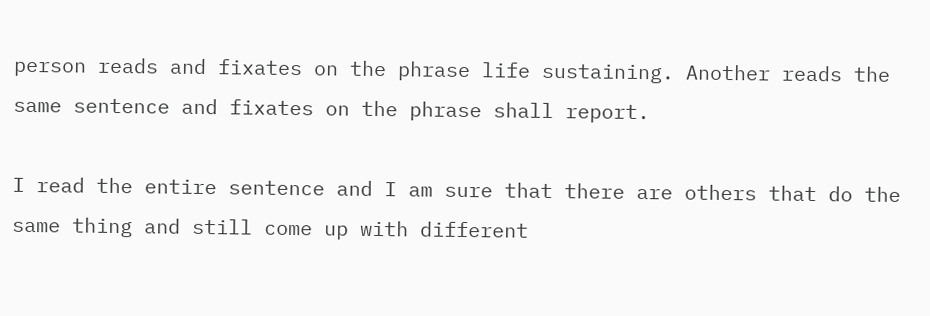person reads and fixates on the phrase life sustaining. Another reads the same sentence and fixates on the phrase shall report.

I read the entire sentence and I am sure that there are others that do the same thing and still come up with different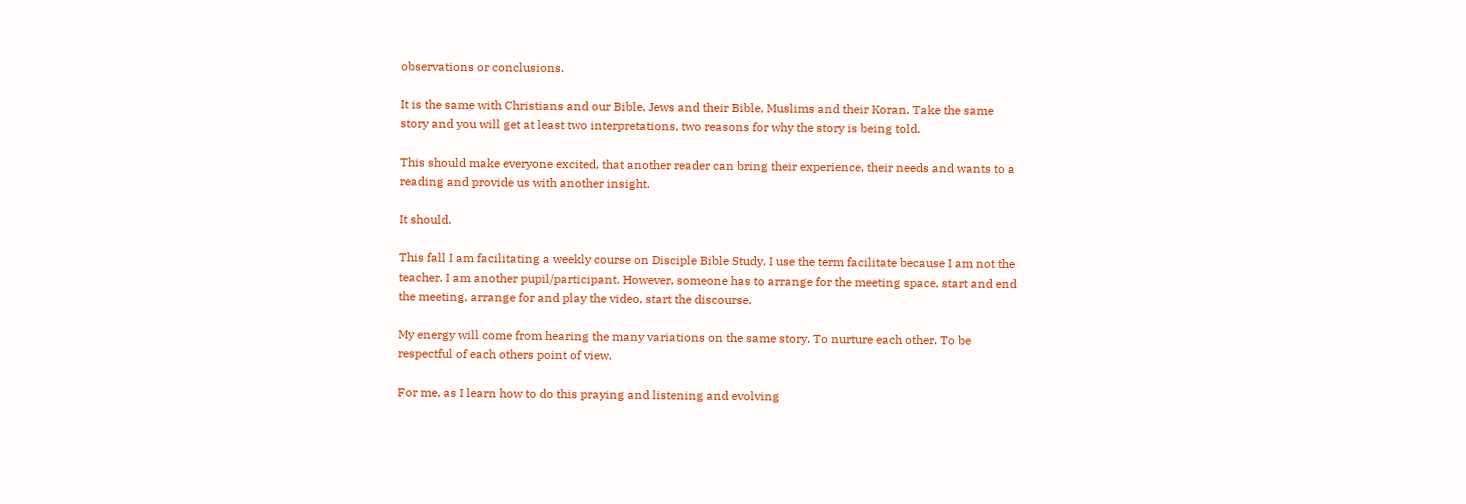observations or conclusions.

It is the same with Christians and our Bible, Jews and their Bible, Muslims and their Koran. Take the same story and you will get at least two interpretations, two reasons for why the story is being told.

This should make everyone excited, that another reader can bring their experience, their needs and wants to a reading and provide us with another insight.

It should.

This fall I am facilitating a weekly course on Disciple Bible Study. I use the term facilitate because I am not the teacher. I am another pupil/participant. However, someone has to arrange for the meeting space, start and end the meeting, arrange for and play the video, start the discourse.

My energy will come from hearing the many variations on the same story. To nurture each other. To be respectful of each others point of view.

For me, as I learn how to do this praying and listening and evolving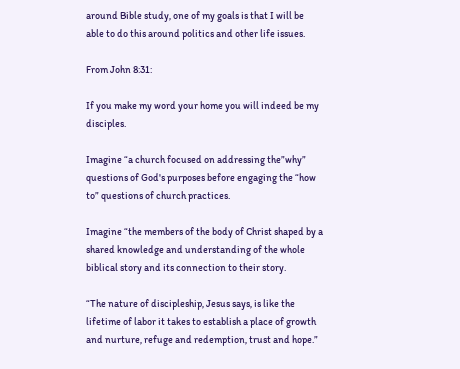around Bible study, one of my goals is that I will be able to do this around politics and other life issues.

From John 8:31:

If you make my word your home you will indeed be my disciples.

Imagine “a church focused on addressing the”why” questions of God's purposes before engaging the “how to” questions of church practices.

Imagine “the members of the body of Christ shaped by a shared knowledge and understanding of the whole biblical story and its connection to their story.

“The nature of discipleship, Jesus says, is like the lifetime of labor it takes to establish a place of growth and nurture, refuge and redemption, trust and hope.”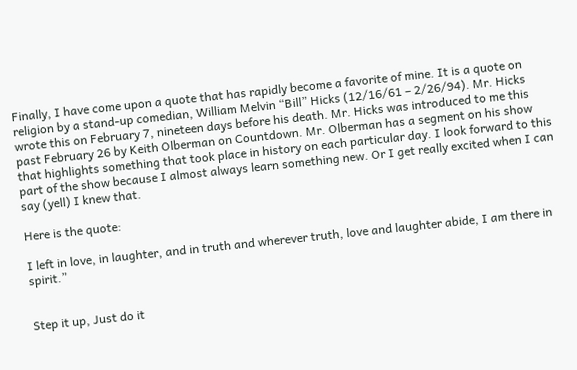Finally, I have come upon a quote that has rapidly become a favorite of mine. It is a quote on religion by a stand-up comedian, William Melvin “Bill” Hicks (12/16/61 – 2/26/94). Mr. Hicks wrote this on February 7, nineteen days before his death. Mr. Hicks was introduced to me this past February 26 by Keith Olberman on Countdown. Mr. Olberman has a segment on his show that highlights something that took place in history on each particular day. I look forward to this part of the show because I almost always learn something new. Or I get really excited when I can say (yell) I knew that.

Here is the quote:

I left in love, in laughter, and in truth and wherever truth, love and laughter abide, I am there in spirit.”


Step it up, Just do it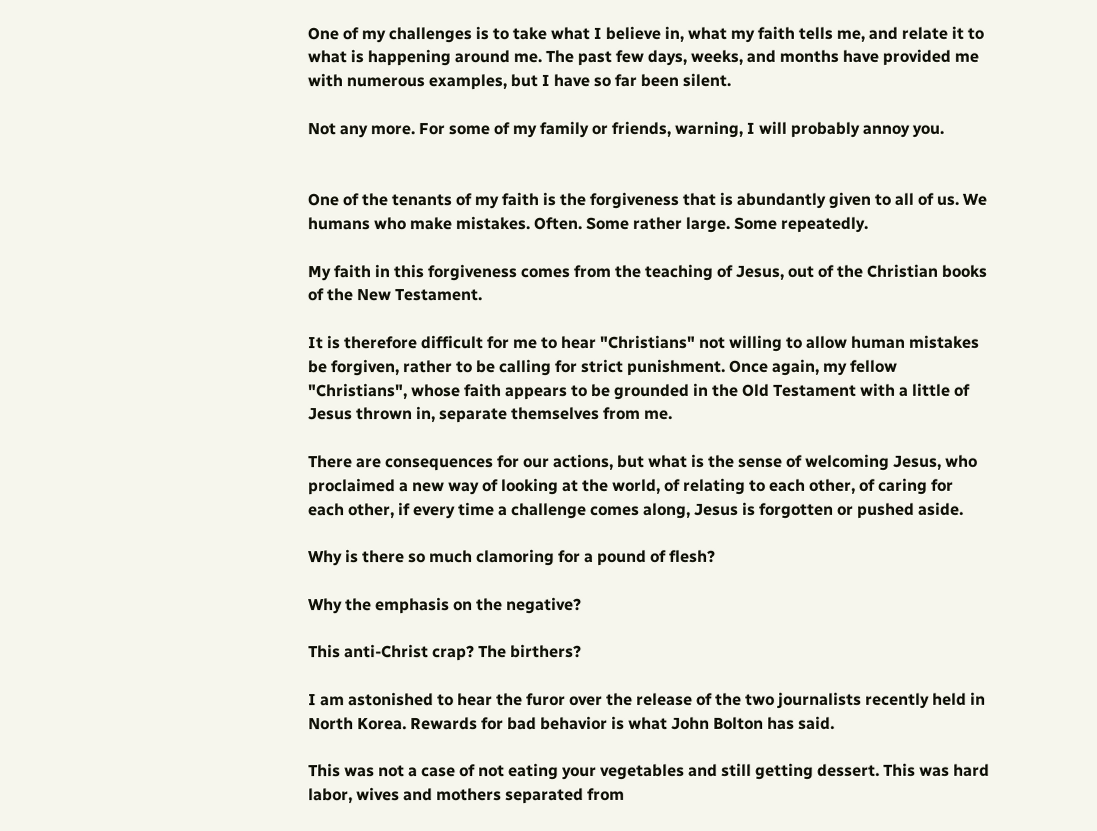One of my challenges is to take what I believe in, what my faith tells me, and relate it to what is happening around me. The past few days, weeks, and months have provided me with numerous examples, but I have so far been silent.

Not any more. For some of my family or friends, warning, I will probably annoy you.


One of the tenants of my faith is the forgiveness that is abundantly given to all of us. We humans who make mistakes. Often. Some rather large. Some repeatedly.

My faith in this forgiveness comes from the teaching of Jesus, out of the Christian books of the New Testament.

It is therefore difficult for me to hear "Christians" not willing to allow human mistakes be forgiven, rather to be calling for strict punishment. Once again, my fellow "Christians", whose faith appears to be grounded in the Old Testament with a little of Jesus thrown in, separate themselves from me.

There are consequences for our actions, but what is the sense of welcoming Jesus, who proclaimed a new way of looking at the world, of relating to each other, of caring for each other, if every time a challenge comes along, Jesus is forgotten or pushed aside.

Why is there so much clamoring for a pound of flesh?

Why the emphasis on the negative?

This anti-Christ crap? The birthers?

I am astonished to hear the furor over the release of the two journalists recently held in North Korea. Rewards for bad behavior is what John Bolton has said.

This was not a case of not eating your vegetables and still getting dessert. This was hard labor, wives and mothers separated from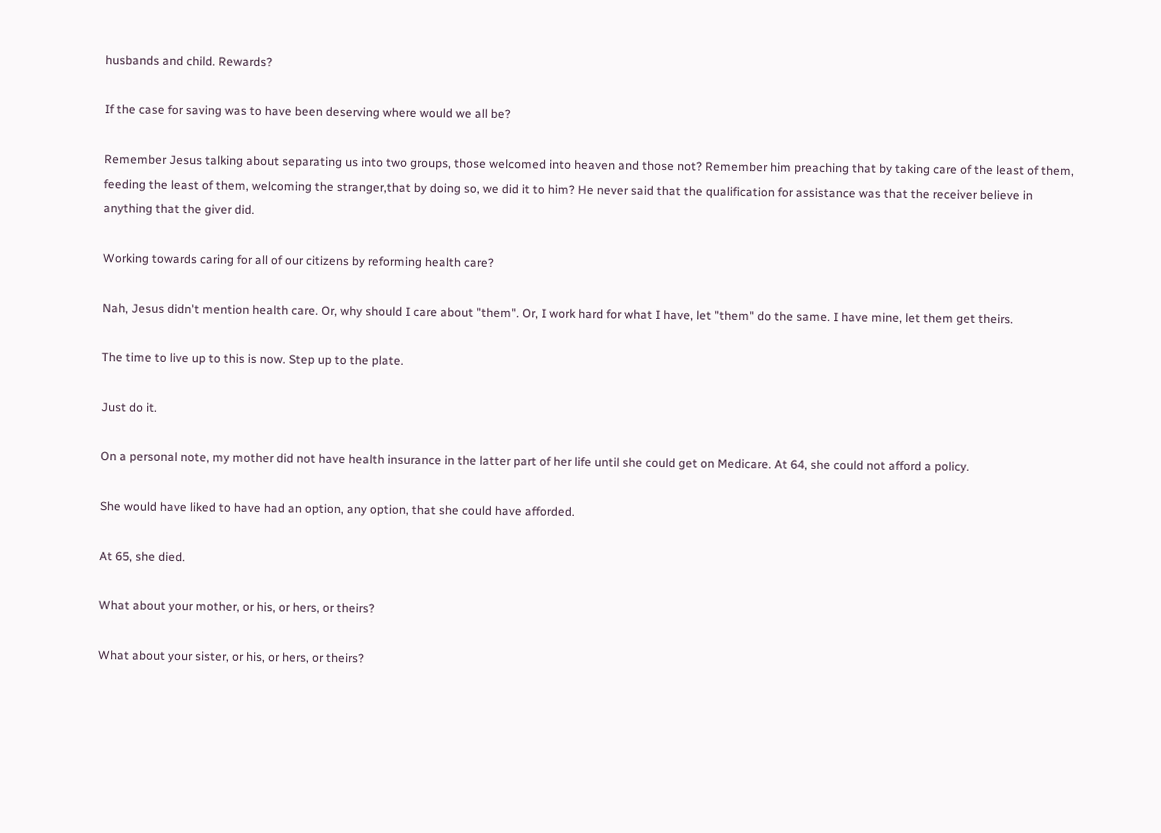husbands and child. Rewards?

If the case for saving was to have been deserving where would we all be?

Remember Jesus talking about separating us into two groups, those welcomed into heaven and those not? Remember him preaching that by taking care of the least of them, feeding the least of them, welcoming the stranger,that by doing so, we did it to him? He never said that the qualification for assistance was that the receiver believe in anything that the giver did.

Working towards caring for all of our citizens by reforming health care?

Nah, Jesus didn't mention health care. Or, why should I care about "them". Or, I work hard for what I have, let "them" do the same. I have mine, let them get theirs.

The time to live up to this is now. Step up to the plate.

Just do it.

On a personal note, my mother did not have health insurance in the latter part of her life until she could get on Medicare. At 64, she could not afford a policy.

She would have liked to have had an option, any option, that she could have afforded.

At 65, she died.

What about your mother, or his, or hers, or theirs?

What about your sister, or his, or hers, or theirs?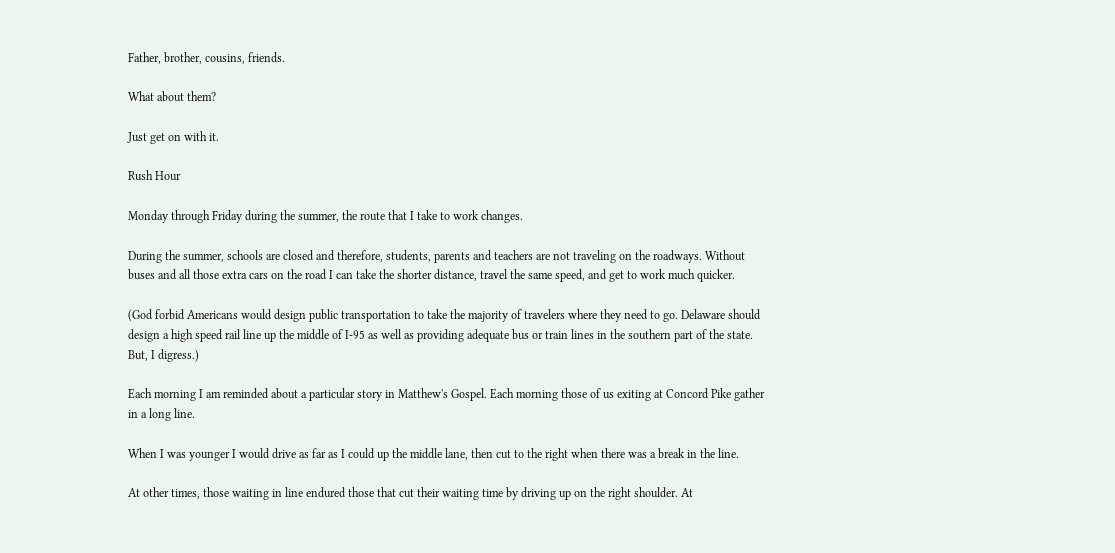Father, brother, cousins, friends.

What about them?

Just get on with it.

Rush Hour

Monday through Friday during the summer, the route that I take to work changes.

During the summer, schools are closed and therefore, students, parents and teachers are not traveling on the roadways. Without buses and all those extra cars on the road I can take the shorter distance, travel the same speed, and get to work much quicker.

(God forbid Americans would design public transportation to take the majority of travelers where they need to go. Delaware should design a high speed rail line up the middle of I-95 as well as providing adequate bus or train lines in the southern part of the state. But, I digress.)

Each morning I am reminded about a particular story in Matthew's Gospel. Each morning those of us exiting at Concord Pike gather in a long line.

When I was younger I would drive as far as I could up the middle lane, then cut to the right when there was a break in the line.

At other times, those waiting in line endured those that cut their waiting time by driving up on the right shoulder. At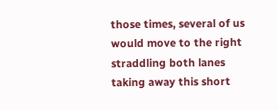those times, several of us would move to the right straddling both lanes taking away this short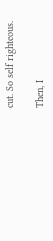cut. So self righteous.

Then, I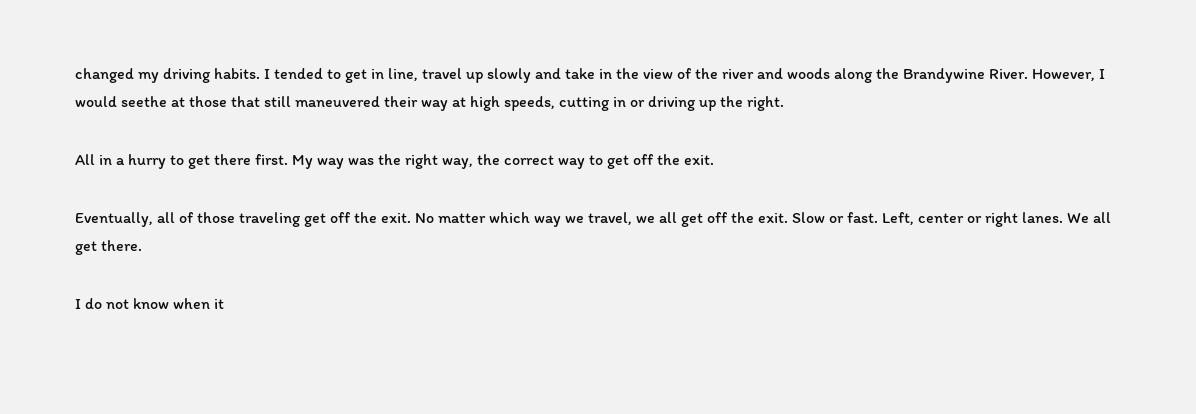changed my driving habits. I tended to get in line, travel up slowly and take in the view of the river and woods along the Brandywine River. However, I would seethe at those that still maneuvered their way at high speeds, cutting in or driving up the right.

All in a hurry to get there first. My way was the right way, the correct way to get off the exit.

Eventually, all of those traveling get off the exit. No matter which way we travel, we all get off the exit. Slow or fast. Left, center or right lanes. We all get there.

I do not know when it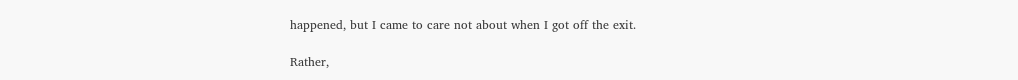happened, but I came to care not about when I got off the exit.

Rather,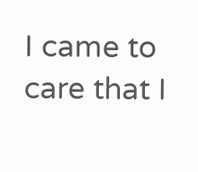I came to care that I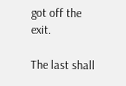got off the exit.

The last shall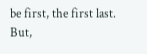be first, the first last. But,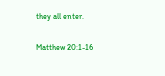they all enter.

Matthew 20:1-16